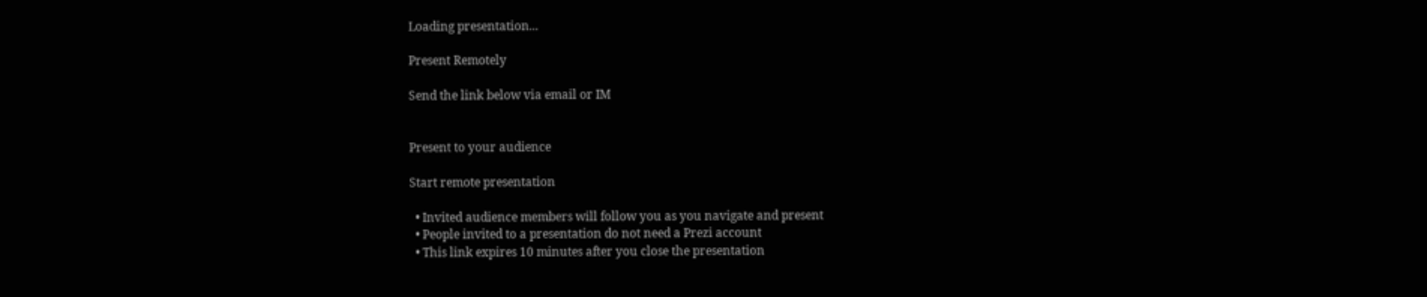Loading presentation...

Present Remotely

Send the link below via email or IM


Present to your audience

Start remote presentation

  • Invited audience members will follow you as you navigate and present
  • People invited to a presentation do not need a Prezi account
  • This link expires 10 minutes after you close the presentation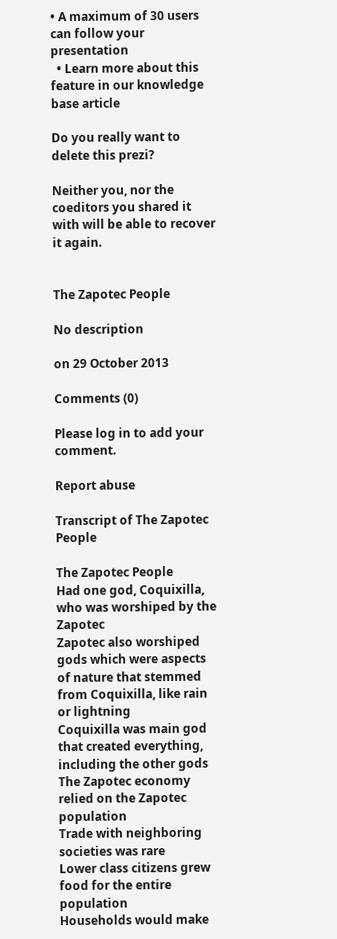• A maximum of 30 users can follow your presentation
  • Learn more about this feature in our knowledge base article

Do you really want to delete this prezi?

Neither you, nor the coeditors you shared it with will be able to recover it again.


The Zapotec People

No description

on 29 October 2013

Comments (0)

Please log in to add your comment.

Report abuse

Transcript of The Zapotec People

The Zapotec People
Had one god, Coquixilla, who was worshiped by the Zapotec
Zapotec also worshiped gods which were aspects of nature that stemmed from Coquixilla, like rain or lightning
Coquixilla was main god that created everything, including the other gods
The Zapotec economy relied on the Zapotec population
Trade with neighboring societies was rare
Lower class citizens grew food for the entire population
Households would make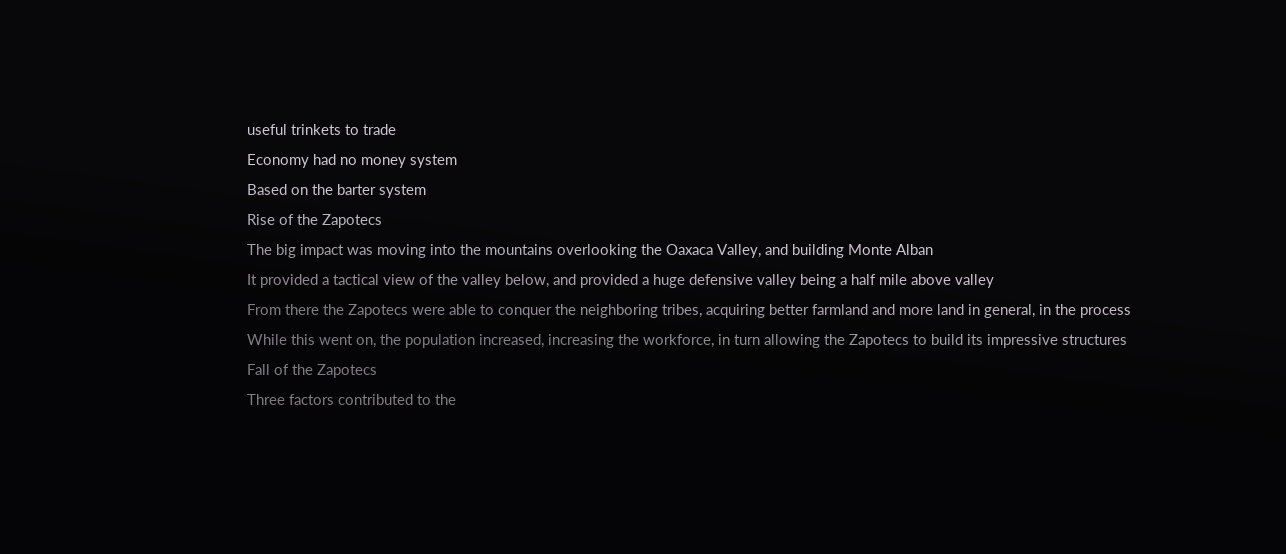useful trinkets to trade
Economy had no money system
Based on the barter system
Rise of the Zapotecs
The big impact was moving into the mountains overlooking the Oaxaca Valley, and building Monte Alban
It provided a tactical view of the valley below, and provided a huge defensive valley being a half mile above valley
From there the Zapotecs were able to conquer the neighboring tribes, acquiring better farmland and more land in general, in the process
While this went on, the population increased, increasing the workforce, in turn allowing the Zapotecs to build its impressive structures
Fall of the Zapotecs
Three factors contributed to the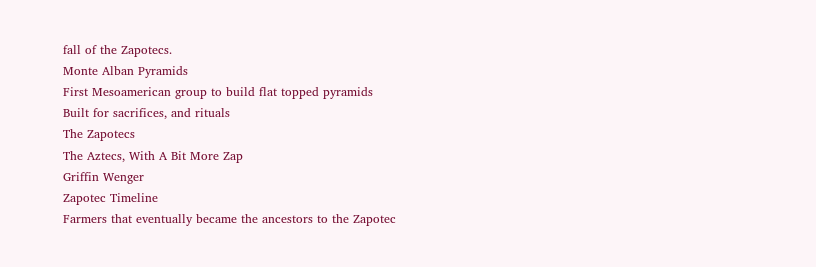fall of the Zapotecs.
Monte Alban Pyramids
First Mesoamerican group to build flat topped pyramids
Built for sacrifices, and rituals
The Zapotecs
The Aztecs, With A Bit More Zap
Griffin Wenger
Zapotec Timeline
Farmers that eventually became the ancestors to the Zapotec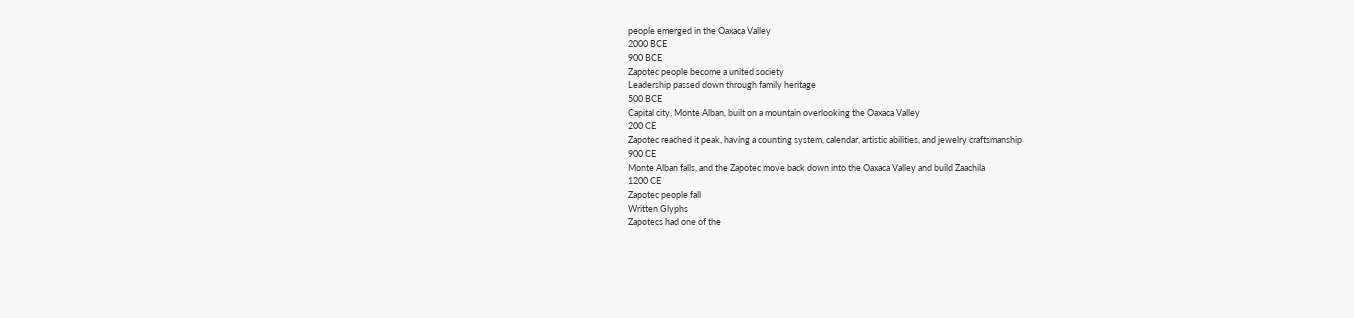people emerged in the Oaxaca Valley
2000 BCE
900 BCE
Zapotec people become a united society
Leadership passed down through family heritage
500 BCE
Capital city, Monte Alban, built on a mountain overlooking the Oaxaca Valley
200 CE
Zapotec reached it peak, having a counting system, calendar, artistic abilities, and jewelry craftsmanship
900 CE
Monte Alban falls, and the Zapotec move back down into the Oaxaca Valley and build Zaachila
1200 CE
Zapotec people fall
Written Glyphs
Zapotecs had one of the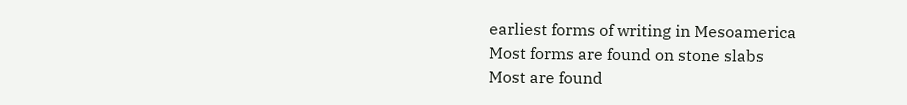earliest forms of writing in Mesoamerica
Most forms are found on stone slabs
Most are found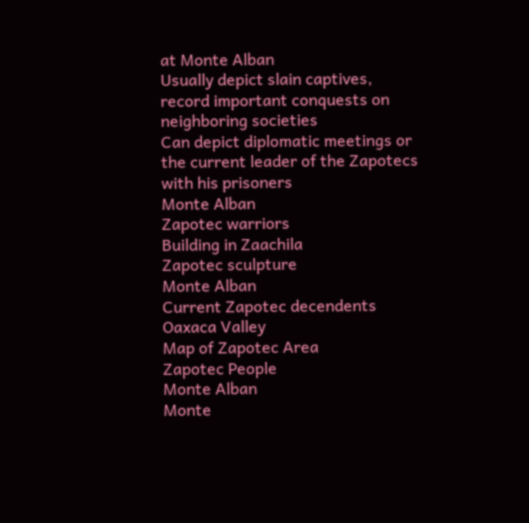at Monte Alban
Usually depict slain captives, record important conquests on neighboring societies
Can depict diplomatic meetings or the current leader of the Zapotecs with his prisoners
Monte Alban
Zapotec warriors
Building in Zaachila
Zapotec sculpture
Monte Alban
Current Zapotec decendents
Oaxaca Valley
Map of Zapotec Area
Zapotec People
Monte Alban
Monte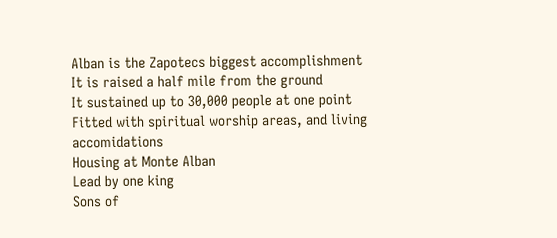Alban is the Zapotecs biggest accomplishment
It is raised a half mile from the ground
It sustained up to 30,000 people at one point
Fitted with spiritual worship areas, and living accomidations
Housing at Monte Alban
Lead by one king
Sons of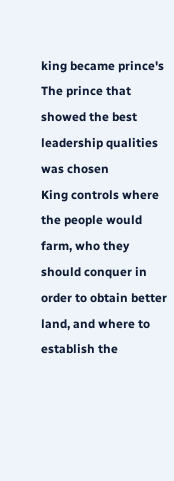king became prince's
The prince that showed the best leadership qualities was chosen
King controls where the people would farm, who they should conquer in order to obtain better land, and where to establish the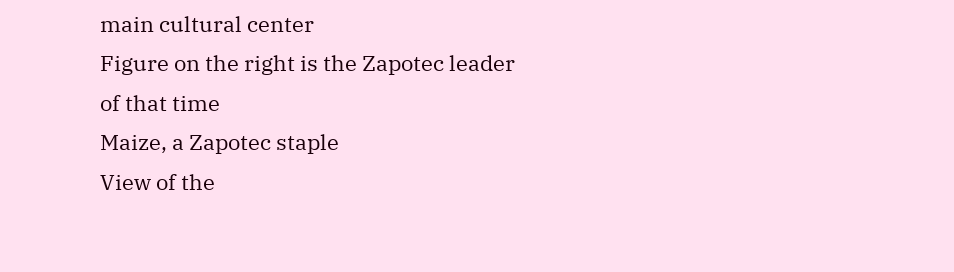main cultural center
Figure on the right is the Zapotec leader
of that time
Maize, a Zapotec staple
View of the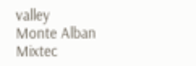valley
Monte Alban
Mixtec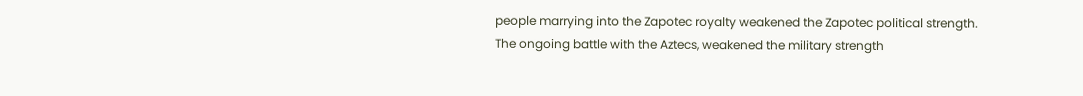people marrying into the Zapotec royalty weakened the Zapotec political strength.
The ongoing battle with the Aztecs, weakened the military strength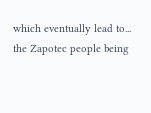which eventually lead to...
the Zapotec people being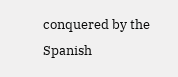conquered by the Spanish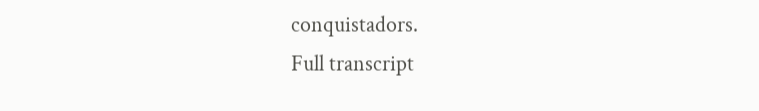conquistadors.
Full transcript